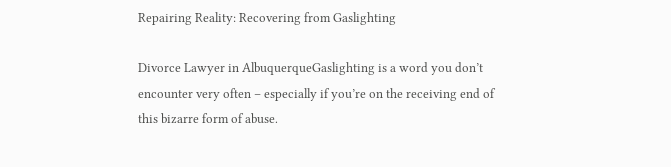Repairing Reality: Recovering from Gaslighting

Divorce Lawyer in AlbuquerqueGaslighting is a word you don’t encounter very often – especially if you’re on the receiving end of this bizarre form of abuse.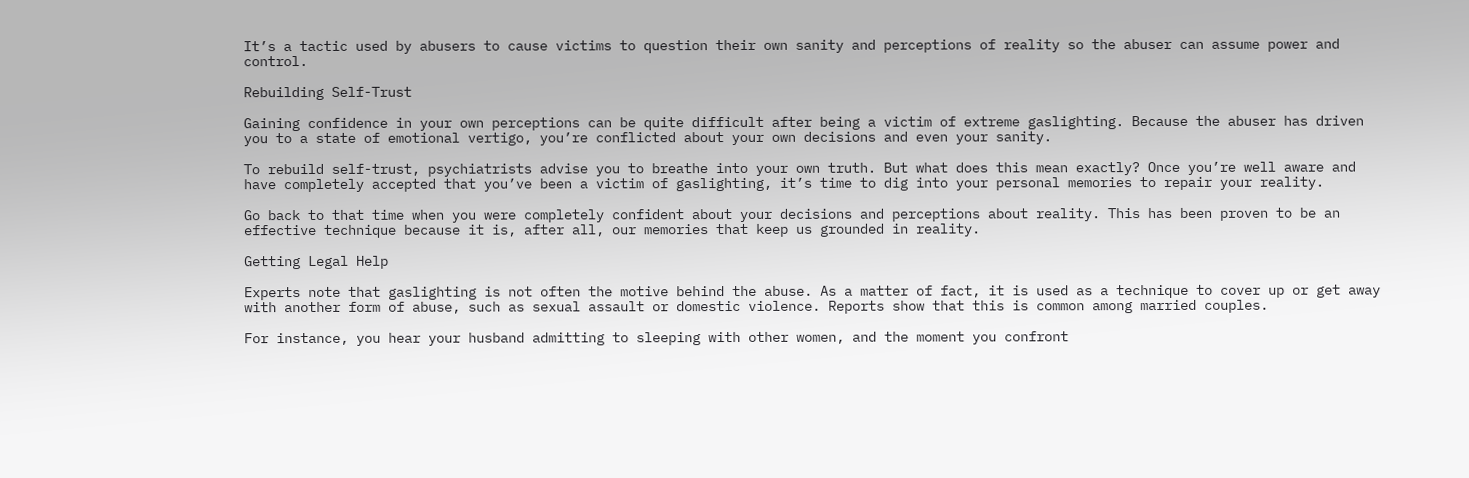It’s a tactic used by abusers to cause victims to question their own sanity and perceptions of reality so the abuser can assume power and control.

Rebuilding Self-Trust

Gaining confidence in your own perceptions can be quite difficult after being a victim of extreme gaslighting. Because the abuser has driven you to a state of emotional vertigo, you’re conflicted about your own decisions and even your sanity.

To rebuild self-trust, psychiatrists advise you to breathe into your own truth. But what does this mean exactly? Once you’re well aware and have completely accepted that you’ve been a victim of gaslighting, it’s time to dig into your personal memories to repair your reality.

Go back to that time when you were completely confident about your decisions and perceptions about reality. This has been proven to be an effective technique because it is, after all, our memories that keep us grounded in reality.

Getting Legal Help

Experts note that gaslighting is not often the motive behind the abuse. As a matter of fact, it is used as a technique to cover up or get away with another form of abuse, such as sexual assault or domestic violence. Reports show that this is common among married couples.

For instance, you hear your husband admitting to sleeping with other women, and the moment you confront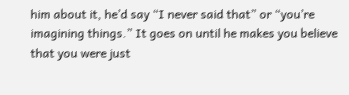him about it, he’d say “I never said that” or “you’re imagining things.” It goes on until he makes you believe that you were just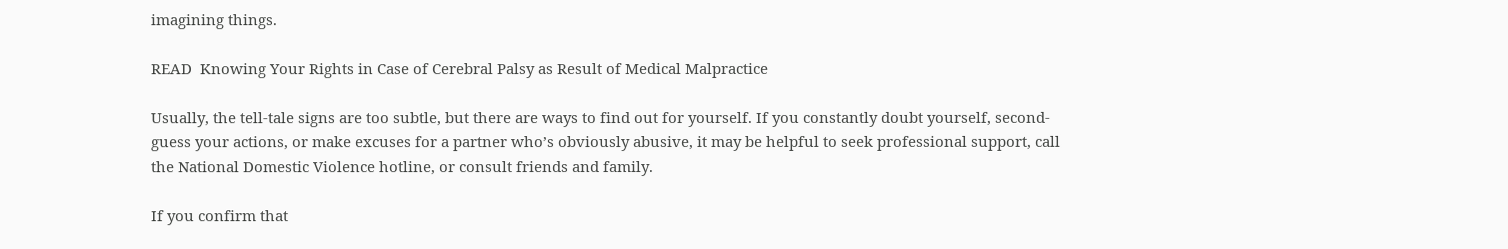imagining things.

READ  Knowing Your Rights in Case of Cerebral Palsy as Result of Medical Malpractice

Usually, the tell-tale signs are too subtle, but there are ways to find out for yourself. If you constantly doubt yourself, second-guess your actions, or make excuses for a partner who’s obviously abusive, it may be helpful to seek professional support, call the National Domestic Violence hotline, or consult friends and family.

If you confirm that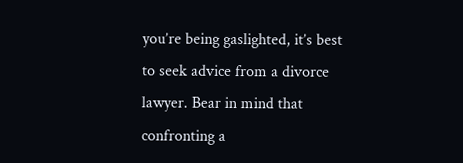you’re being gaslighted, it’s best to seek advice from a divorce lawyer. Bear in mind that confronting a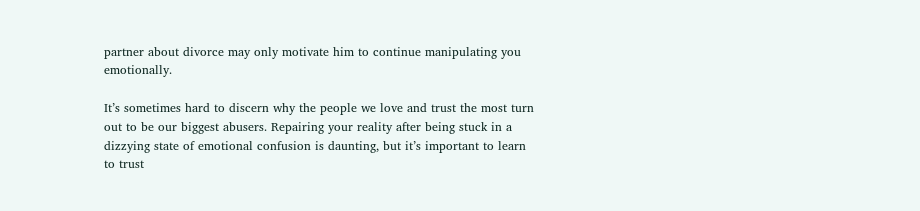partner about divorce may only motivate him to continue manipulating you emotionally.

It’s sometimes hard to discern why the people we love and trust the most turn out to be our biggest abusers. Repairing your reality after being stuck in a dizzying state of emotional confusion is daunting, but it’s important to learn to trust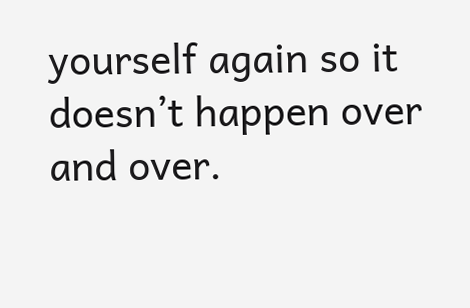yourself again so it doesn’t happen over and over.